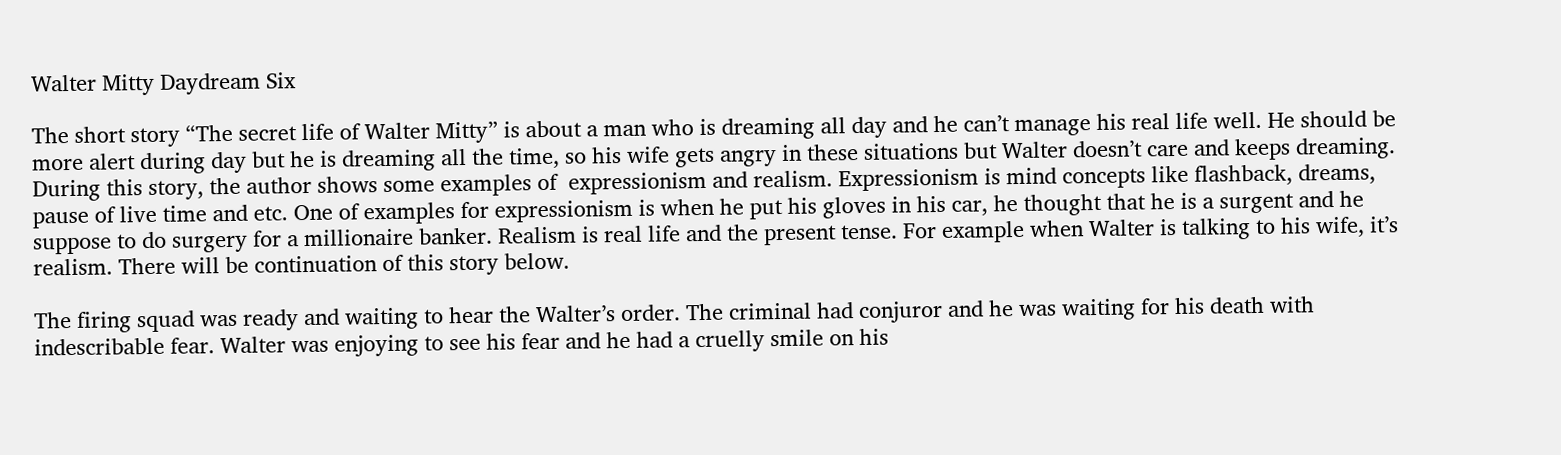Walter Mitty Daydream Six

The short story “The secret life of Walter Mitty” is about a man who is dreaming all day and he can’t manage his real life well. He should be more alert during day but he is dreaming all the time, so his wife gets angry in these situations but Walter doesn’t care and keeps dreaming. During this story, the author shows some examples of  expressionism and realism. Expressionism is mind concepts like flashback, dreams, pause of live time and etc. One of examples for expressionism is when he put his gloves in his car, he thought that he is a surgent and he suppose to do surgery for a millionaire banker. Realism is real life and the present tense. For example when Walter is talking to his wife, it’s realism. There will be continuation of this story below.

The firing squad was ready and waiting to hear the Walter’s order. The criminal had conjuror and he was waiting for his death with indescribable fear. Walter was enjoying to see his fear and he had a cruelly smile on his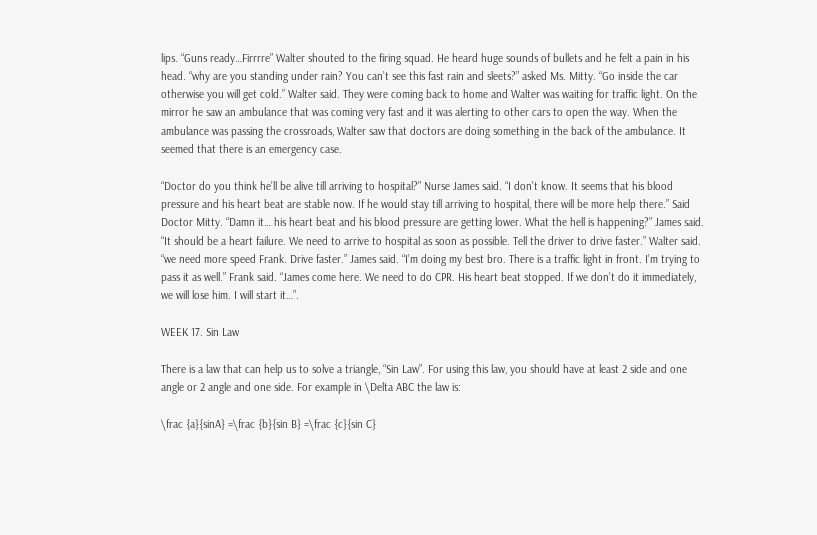lips. “Guns ready…Firrrre” Walter shouted to the firing squad. He heard huge sounds of bullets and he felt a pain in his head. “why are you standing under rain? You can’t see this fast rain and sleets?” asked Ms. Mitty. “Go inside the car otherwise you will get cold.” Walter said. They were coming back to home and Walter was waiting for traffic light. On the mirror he saw an ambulance that was coming very fast and it was alerting to other cars to open the way. When the ambulance was passing the crossroads, Walter saw that doctors are doing something in the back of the ambulance. It seemed that there is an emergency case.

“Doctor do you think he’ll be alive till arriving to hospital?” Nurse James said. “I don’t know. It seems that his blood pressure and his heart beat are stable now. If he would stay till arriving to hospital, there will be more help there.” Said Doctor Mitty. “Damn it… his heart beat and his blood pressure are getting lower. What the hell is happening?” James said. “It should be a heart failure. We need to arrive to hospital as soon as possible. Tell the driver to drive faster.” Walter said. “we need more speed Frank. Drive faster.” James said. “I’m doing my best bro. There is a traffic light in front. I’m trying to pass it as well.” Frank said. “James come here. We need to do CPR. His heart beat stopped. If we don’t do it immediately, we will lose him. I will start it…”.

WEEK 17. Sin Law

There is a law that can help us to solve a triangle, “Sin Law”. For using this law, you should have at least 2 side and one angle or 2 angle and one side. For example in \Delta ABC the law is:

\frac {a}{sinA} =\frac {b}{sin B} =\frac {c}{sin C}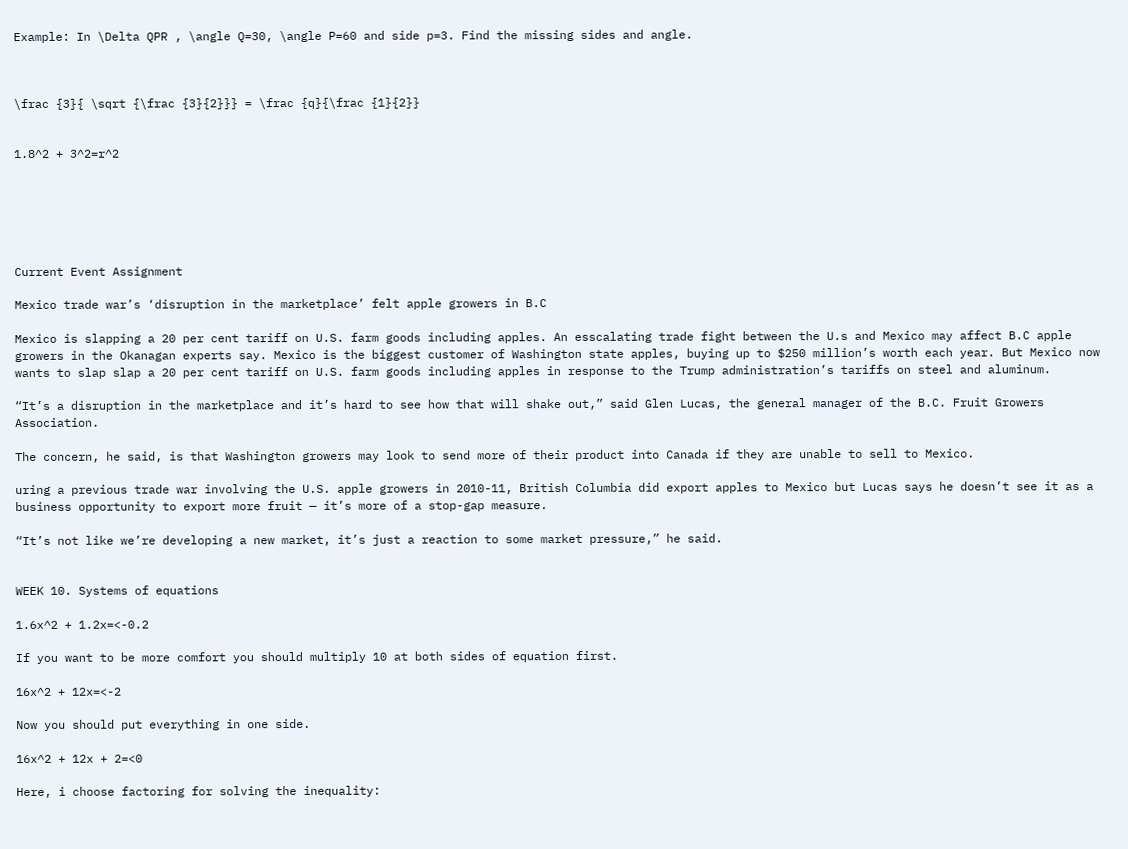Example: In \Delta QPR , \angle Q=30, \angle P=60 and side p=3. Find the missing sides and angle.



\frac {3}{ \sqrt {\frac {3}{2}}} = \frac {q}{\frac {1}{2}}


1.8^2 + 3^2=r^2






Current Event Assignment

Mexico trade war’s ‘disruption in the marketplace’ felt apple growers in B.C

Mexico is slapping a 20 per cent tariff on U.S. farm goods including apples. An esscalating trade fight between the U.s and Mexico may affect B.C apple growers in the Okanagan experts say. Mexico is the biggest customer of Washington state apples, buying up to $250 million’s worth each year. But Mexico now wants to slap slap a 20 per cent tariff on U.S. farm goods including apples in response to the Trump administration’s tariffs on steel and aluminum.

“It’s a disruption in the marketplace and it’s hard to see how that will shake out,” said Glen Lucas, the general manager of the B.C. Fruit Growers Association.

The concern, he said, is that Washington growers may look to send more of their product into Canada if they are unable to sell to Mexico.

uring a previous trade war involving the U.S. apple growers in 2010-11, British Columbia did export apples to Mexico but Lucas says he doesn’t see it as a business opportunity to export more fruit — it’s more of a stop-gap measure.

“It’s not like we’re developing a new market, it’s just a reaction to some market pressure,” he said.


WEEK 10. Systems of equations

1.6x^2 + 1.2x=<-0.2

If you want to be more comfort you should multiply 10 at both sides of equation first.

16x^2 + 12x=<-2

Now you should put everything in one side.

16x^2 + 12x + 2=<0

Here, i choose factoring for solving the inequality: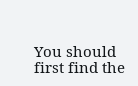You should first find the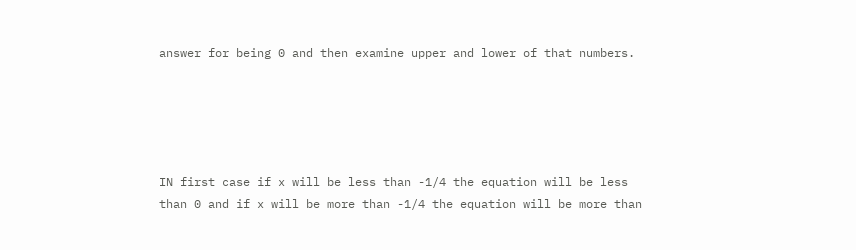answer for being 0 and then examine upper and lower of that numbers.





IN first case if x will be less than -1/4 the equation will be less than 0 and if x will be more than -1/4 the equation will be more than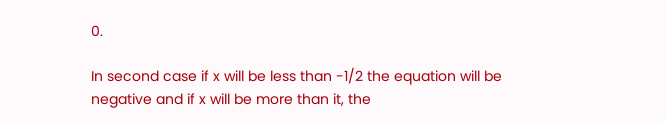0.

In second case if x will be less than -1/2 the equation will be negative and if x will be more than it, the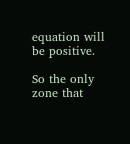equation will be positive.

So the only zone that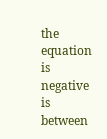the equation is negative is between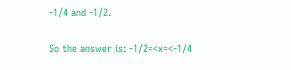-1/4 and -1/2.

So the answer is: -1/2=<x=<-1/4